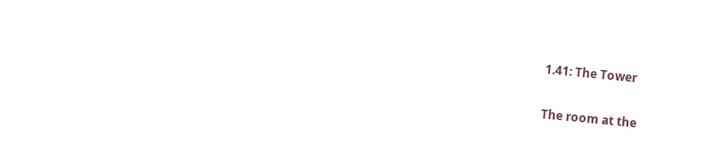1.41: The Tower

The room at the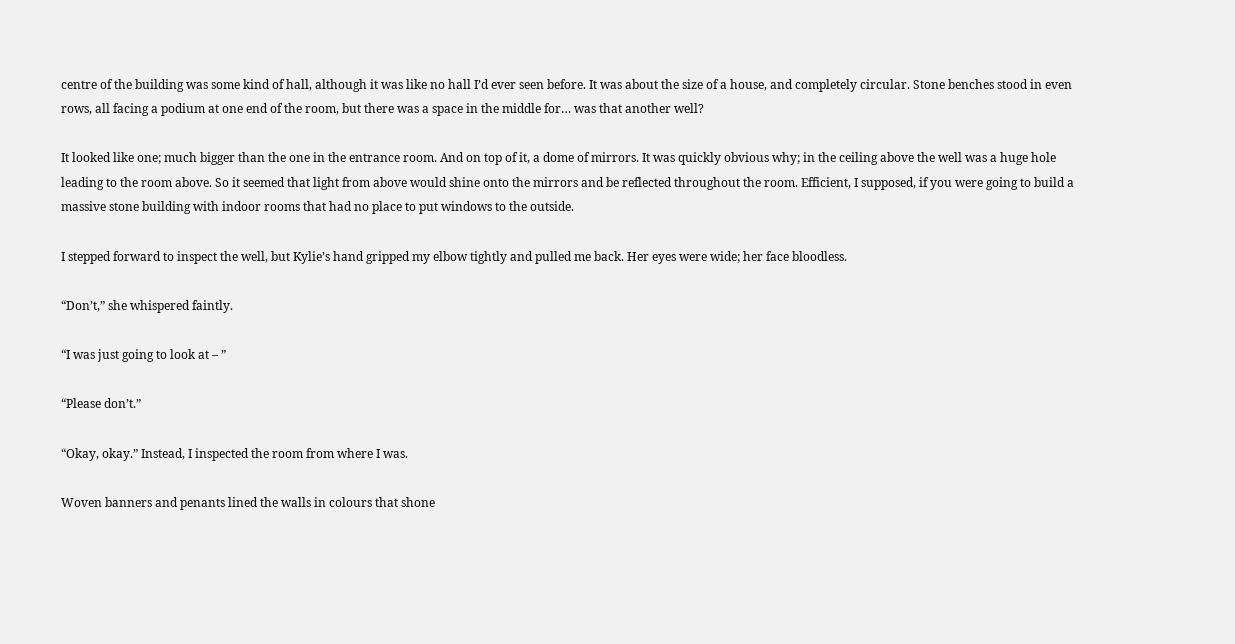centre of the building was some kind of hall, although it was like no hall I’d ever seen before. It was about the size of a house, and completely circular. Stone benches stood in even rows, all facing a podium at one end of the room, but there was a space in the middle for… was that another well?

It looked like one; much bigger than the one in the entrance room. And on top of it, a dome of mirrors. It was quickly obvious why; in the ceiling above the well was a huge hole leading to the room above. So it seemed that light from above would shine onto the mirrors and be reflected throughout the room. Efficient, I supposed, if you were going to build a massive stone building with indoor rooms that had no place to put windows to the outside.

I stepped forward to inspect the well, but Kylie’s hand gripped my elbow tightly and pulled me back. Her eyes were wide; her face bloodless.

“Don’t,” she whispered faintly.

“I was just going to look at – ”

“Please don’t.”

“Okay, okay.” Instead, I inspected the room from where I was.

Woven banners and penants lined the walls in colours that shone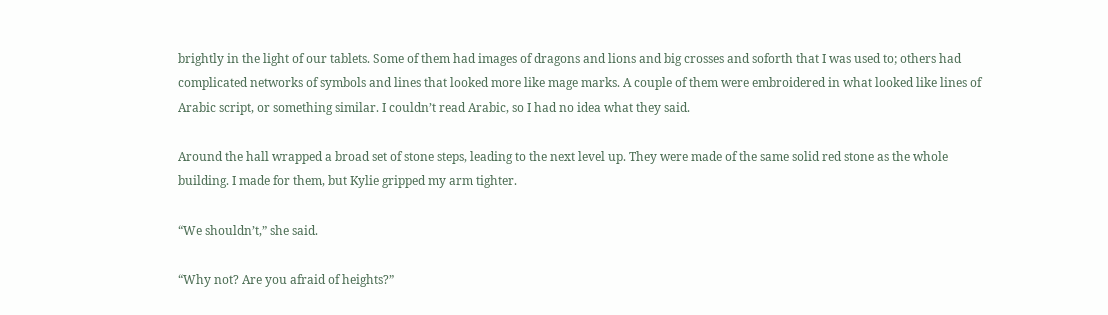brightly in the light of our tablets. Some of them had images of dragons and lions and big crosses and soforth that I was used to; others had complicated networks of symbols and lines that looked more like mage marks. A couple of them were embroidered in what looked like lines of Arabic script, or something similar. I couldn’t read Arabic, so I had no idea what they said.

Around the hall wrapped a broad set of stone steps, leading to the next level up. They were made of the same solid red stone as the whole building. I made for them, but Kylie gripped my arm tighter.

“We shouldn’t,” she said.

“Why not? Are you afraid of heights?”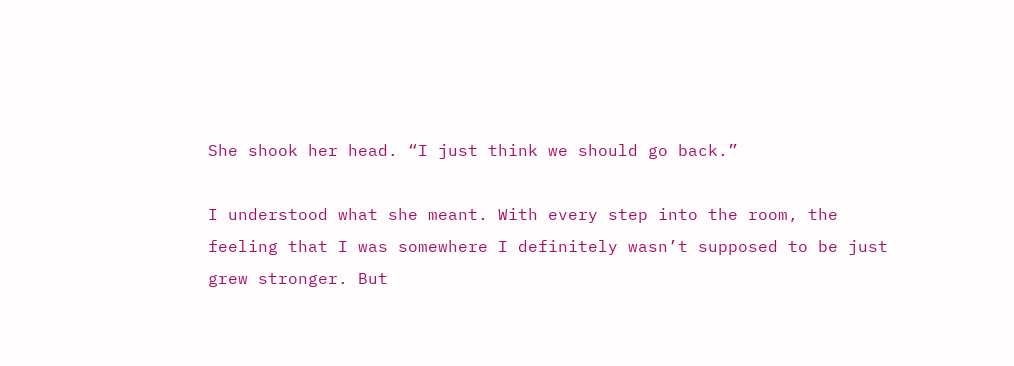She shook her head. “I just think we should go back.”

I understood what she meant. With every step into the room, the feeling that I was somewhere I definitely wasn’t supposed to be just grew stronger. But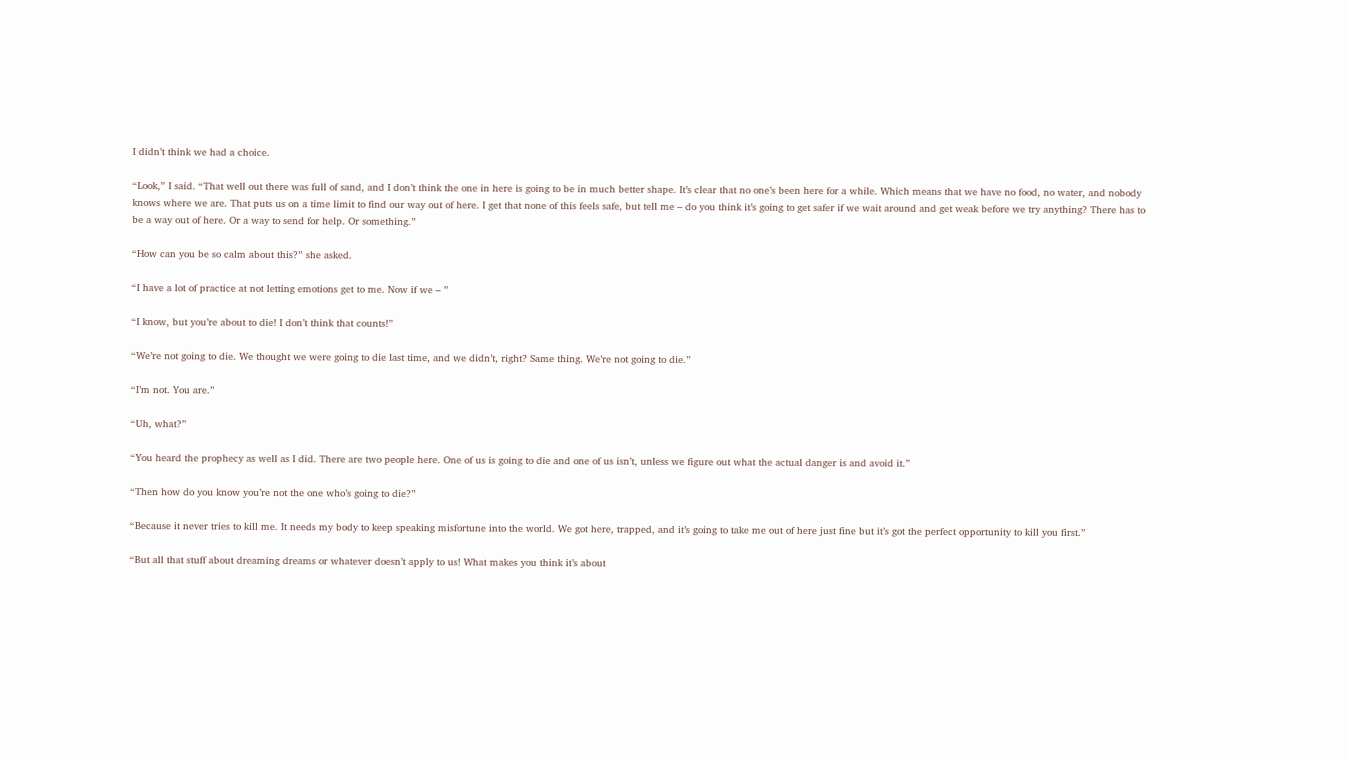I didn’t think we had a choice.

“Look,” I said. “That well out there was full of sand, and I don’t think the one in here is going to be in much better shape. It’s clear that no one’s been here for a while. Which means that we have no food, no water, and nobody knows where we are. That puts us on a time limit to find our way out of here. I get that none of this feels safe, but tell me – do you think it’s going to get safer if we wait around and get weak before we try anything? There has to be a way out of here. Or a way to send for help. Or something.”

“How can you be so calm about this?” she asked.

“I have a lot of practice at not letting emotions get to me. Now if we – ”

“I know, but you’re about to die! I don’t think that counts!”

“We’re not going to die. We thought we were going to die last time, and we didn’t, right? Same thing. We’re not going to die.”

“I’m not. You are.”

“Uh, what?”

“You heard the prophecy as well as I did. There are two people here. One of us is going to die and one of us isn’t, unless we figure out what the actual danger is and avoid it.”

“Then how do you know you’re not the one who’s going to die?”

“Because it never tries to kill me. It needs my body to keep speaking misfortune into the world. We got here, trapped, and it’s going to take me out of here just fine but it’s got the perfect opportunity to kill you first.”

“But all that stuff about dreaming dreams or whatever doesn’t apply to us! What makes you think it’s about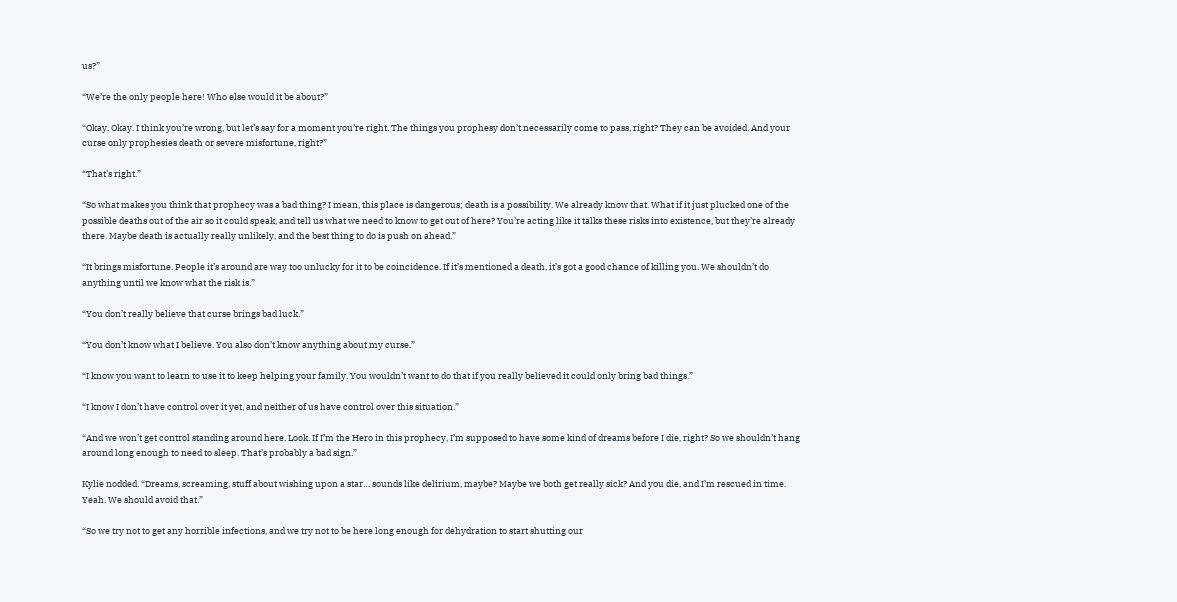us?”

“We’re the only people here! Who else would it be about?”

“Okay. Okay. I think you’re wrong, but let’s say for a moment you’re right. The things you prophesy don’t necessarily come to pass, right? They can be avoided. And your curse only prophesies death or severe misfortune, right?”

“That’s right.”

“So what makes you think that prophecy was a bad thing? I mean, this place is dangerous; death is a possibility. We already know that. What if it just plucked one of the possible deaths out of the air so it could speak, and tell us what we need to know to get out of here? You’re acting like it talks these risks into existence, but they’re already there. Maybe death is actually really unlikely, and the best thing to do is push on ahead.”

“It brings misfortune. People it’s around are way too unlucky for it to be coincidence. If it’s mentioned a death, it’s got a good chance of killing you. We shouldn’t do anything until we know what the risk is.”

“You don’t really believe that curse brings bad luck.”

“You don’t know what I believe. You also don’t know anything about my curse.”

“I know you want to learn to use it to keep helping your family. You wouldn’t want to do that if you really believed it could only bring bad things.”

“I know I don’t have control over it yet, and neither of us have control over this situation.”

“And we won’t get control standing around here. Look. If I’m the Hero in this prophecy, I’m supposed to have some kind of dreams before I die, right? So we shouldn’t hang around long enough to need to sleep. That’s probably a bad sign.”

Kylie nodded. “Dreams, screaming, stuff about wishing upon a star… sounds like delirium, maybe? Maybe we both get really sick? And you die, and I’m rescued in time. Yeah. We should avoid that.”

“So we try not to get any horrible infections, and we try not to be here long enough for dehydration to start shutting our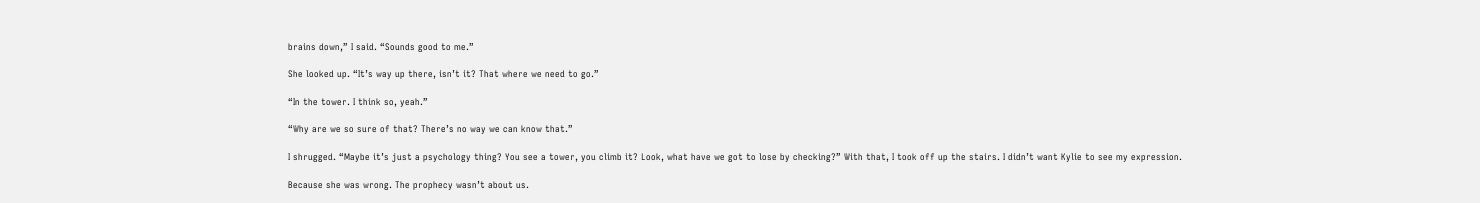brains down,” I said. “Sounds good to me.”

She looked up. “It’s way up there, isn’t it? That where we need to go.”

“In the tower. I think so, yeah.”

“Why are we so sure of that? There’s no way we can know that.”

I shrugged. “Maybe it’s just a psychology thing? You see a tower, you climb it? Look, what have we got to lose by checking?” With that, I took off up the stairs. I didn’t want Kylie to see my expression.

Because she was wrong. The prophecy wasn’t about us.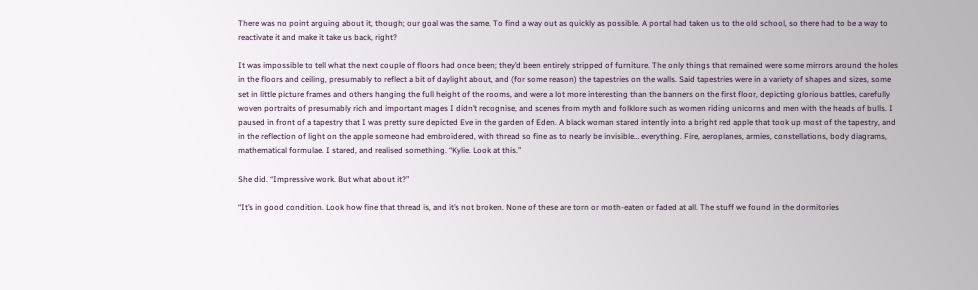There was no point arguing about it, though; our goal was the same. To find a way out as quickly as possible. A portal had taken us to the old school, so there had to be a way to reactivate it and make it take us back, right?

It was impossible to tell what the next couple of floors had once been; they’d been entirely stripped of furniture. The only things that remained were some mirrors around the holes in the floors and ceiling, presumably to reflect a bit of daylight about, and (for some reason) the tapestries on the walls. Said tapestries were in a variety of shapes and sizes, some set in little picture frames and others hanging the full height of the rooms, and were a lot more interesting than the banners on the first floor, depicting glorious battles, carefully woven portraits of presumably rich and important mages I didn’t recognise, and scenes from myth and folklore such as women riding unicorns and men with the heads of bulls. I paused in front of a tapestry that I was pretty sure depicted Eve in the garden of Eden. A black woman stared intently into a bright red apple that took up most of the tapestry, and in the reflection of light on the apple someone had embroidered, with thread so fine as to nearly be invisible… everything. Fire, aeroplanes, armies, constellations, body diagrams, mathematical formulae. I stared, and realised something. “Kylie. Look at this.”

She did. “Impressive work. But what about it?”

“It’s in good condition. Look how fine that thread is, and it’s not broken. None of these are torn or moth-eaten or faded at all. The stuff we found in the dormitories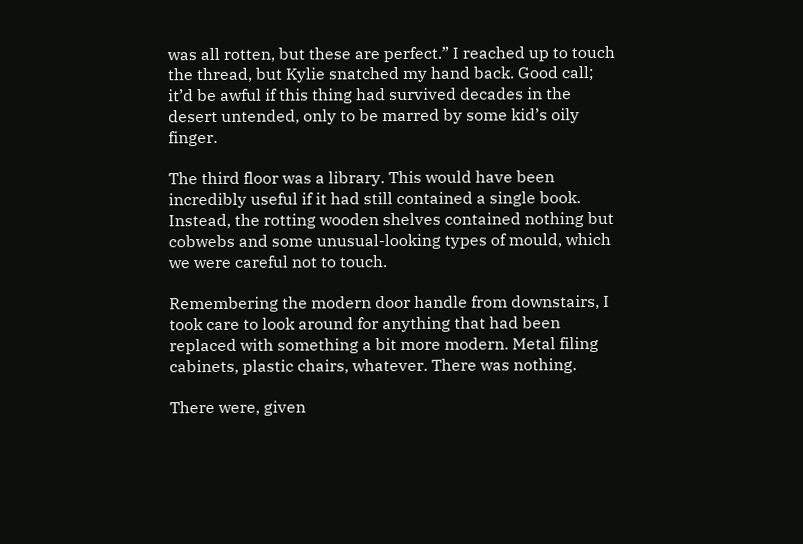was all rotten, but these are perfect.” I reached up to touch the thread, but Kylie snatched my hand back. Good call; it’d be awful if this thing had survived decades in the desert untended, only to be marred by some kid’s oily finger.

The third floor was a library. This would have been incredibly useful if it had still contained a single book. Instead, the rotting wooden shelves contained nothing but cobwebs and some unusual-looking types of mould, which we were careful not to touch.

Remembering the modern door handle from downstairs, I took care to look around for anything that had been replaced with something a bit more modern. Metal filing cabinets, plastic chairs, whatever. There was nothing.

There were, given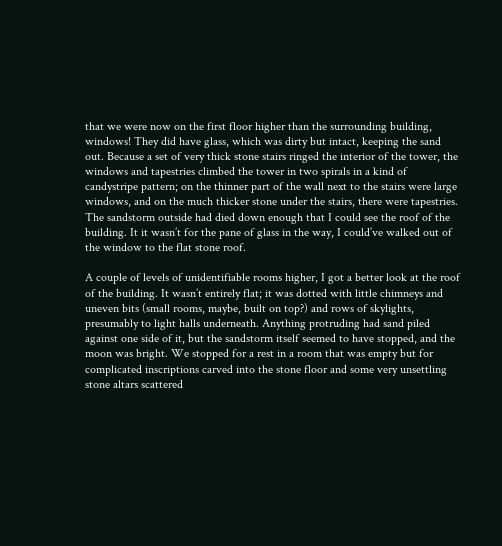that we were now on the first floor higher than the surrounding building, windows! They did have glass, which was dirty but intact, keeping the sand out. Because a set of very thick stone stairs ringed the interior of the tower, the windows and tapestries climbed the tower in two spirals in a kind of candystripe pattern; on the thinner part of the wall next to the stairs were large windows, and on the much thicker stone under the stairs, there were tapestries. The sandstorm outside had died down enough that I could see the roof of the building. It it wasn’t for the pane of glass in the way, I could’ve walked out of the window to the flat stone roof.

A couple of levels of unidentifiable rooms higher, I got a better look at the roof of the building. It wasn’t entirely flat; it was dotted with little chimneys and uneven bits (small rooms, maybe, built on top?) and rows of skylights, presumably to light halls underneath. Anything protruding had sand piled against one side of it, but the sandstorm itself seemed to have stopped, and the moon was bright. We stopped for a rest in a room that was empty but for complicated inscriptions carved into the stone floor and some very unsettling stone altars scattered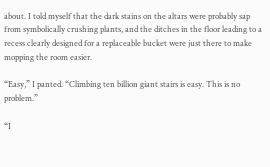about. I told myself that the dark stains on the altars were probably sap from symbolically crushing plants, and the ditches in the floor leading to a recess clearly designed for a replaceable bucket were just there to make mopping the room easier.

“Easy,” I panted. “Climbing ten billion giant stairs is easy. This is no problem.”

“I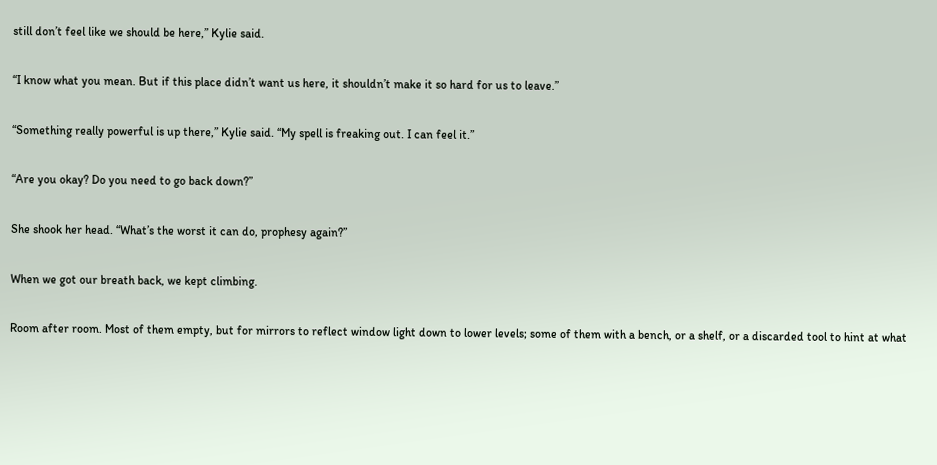still don’t feel like we should be here,” Kylie said.

“I know what you mean. But if this place didn’t want us here, it shouldn’t make it so hard for us to leave.”

“Something really powerful is up there,” Kylie said. “My spell is freaking out. I can feel it.”

“Are you okay? Do you need to go back down?”

She shook her head. “What’s the worst it can do, prophesy again?”

When we got our breath back, we kept climbing.

Room after room. Most of them empty, but for mirrors to reflect window light down to lower levels; some of them with a bench, or a shelf, or a discarded tool to hint at what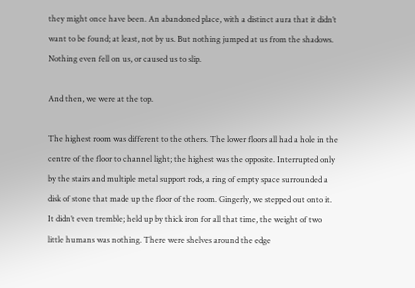they might once have been. An abandoned place, with a distinct aura that it didn’t want to be found; at least, not by us. But nothing jumped at us from the shadows. Nothing even fell on us, or caused us to slip.

And then, we were at the top.

The highest room was different to the others. The lower floors all had a hole in the centre of the floor to channel light; the highest was the opposite. Interrupted only by the stairs and multiple metal support rods, a ring of empty space surrounded a disk of stone that made up the floor of the room. Gingerly, we stepped out onto it. It didn’t even tremble; held up by thick iron for all that time, the weight of two little humans was nothing. There were shelves around the edge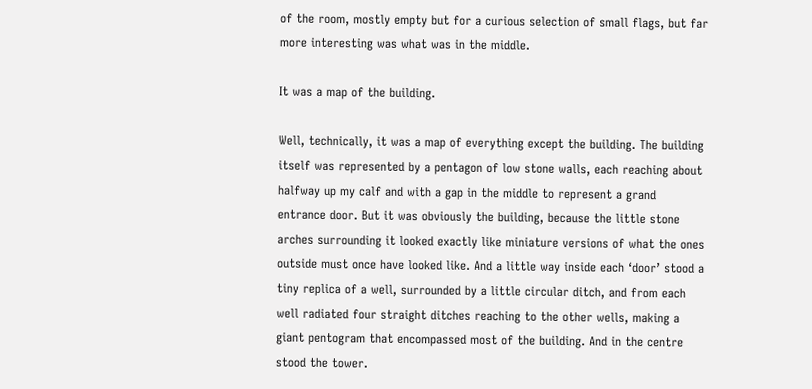of the room, mostly empty but for a curious selection of small flags, but far more interesting was what was in the middle.

It was a map of the building.

Well, technically, it was a map of everything except the building. The building itself was represented by a pentagon of low stone walls, each reaching about halfway up my calf and with a gap in the middle to represent a grand entrance door. But it was obviously the building, because the little stone arches surrounding it looked exactly like miniature versions of what the ones outside must once have looked like. And a little way inside each ‘door’ stood a tiny replica of a well, surrounded by a little circular ditch, and from each well radiated four straight ditches reaching to the other wells, making a giant pentogram that encompassed most of the building. And in the centre stood the tower.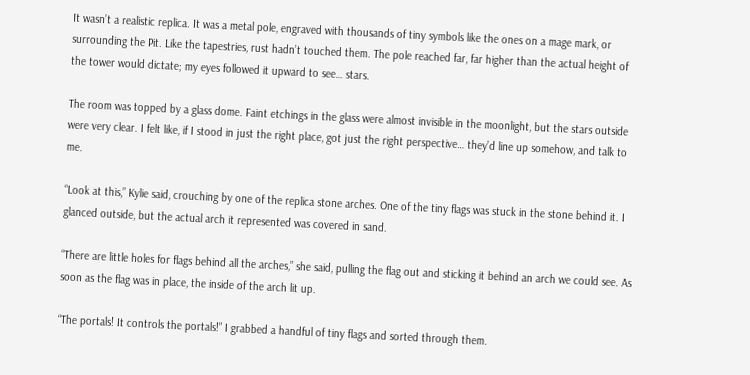It wasn’t a realistic replica. It was a metal pole, engraved with thousands of tiny symbols like the ones on a mage mark, or surrounding the Pit. Like the tapestries, rust hadn’t touched them. The pole reached far, far higher than the actual height of the tower would dictate; my eyes followed it upward to see… stars.

The room was topped by a glass dome. Faint etchings in the glass were almost invisible in the moonlight, but the stars outside were very clear. I felt like, if I stood in just the right place, got just the right perspective… they’d line up somehow, and talk to me.

“Look at this,” Kylie said, crouching by one of the replica stone arches. One of the tiny flags was stuck in the stone behind it. I glanced outside, but the actual arch it represented was covered in sand.

“There are little holes for flags behind all the arches,” she said, pulling the flag out and sticking it behind an arch we could see. As soon as the flag was in place, the inside of the arch lit up.

“The portals! It controls the portals!” I grabbed a handful of tiny flags and sorted through them.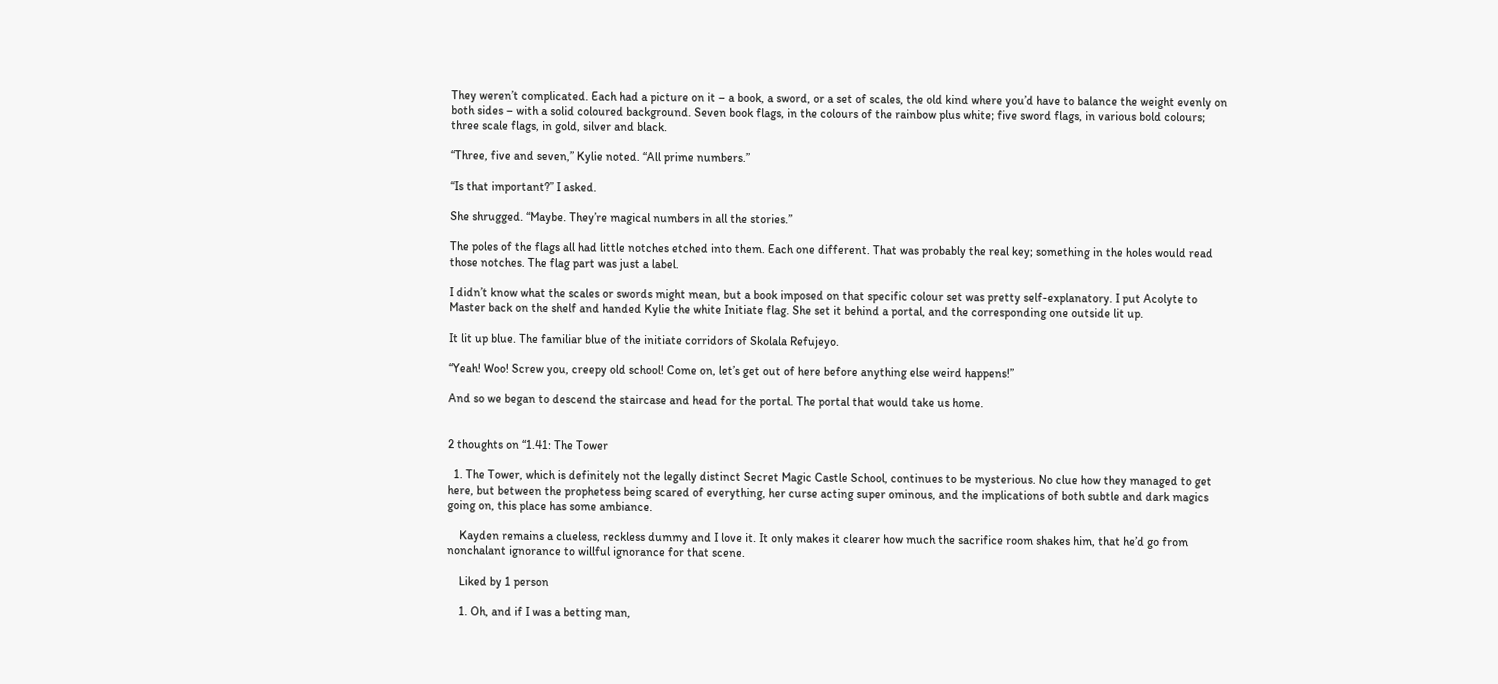They weren’t complicated. Each had a picture on it – a book, a sword, or a set of scales, the old kind where you’d have to balance the weight evenly on both sides – with a solid coloured background. Seven book flags, in the colours of the rainbow plus white; five sword flags, in various bold colours; three scale flags, in gold, silver and black.

“Three, five and seven,” Kylie noted. “All prime numbers.”

“Is that important?” I asked.

She shrugged. “Maybe. They’re magical numbers in all the stories.”

The poles of the flags all had little notches etched into them. Each one different. That was probably the real key; something in the holes would read those notches. The flag part was just a label.

I didn’t know what the scales or swords might mean, but a book imposed on that specific colour set was pretty self-explanatory. I put Acolyte to Master back on the shelf and handed Kylie the white Initiate flag. She set it behind a portal, and the corresponding one outside lit up.

It lit up blue. The familiar blue of the initiate corridors of Skolala Refujeyo.

“Yeah! Woo! Screw you, creepy old school! Come on, let’s get out of here before anything else weird happens!”

And so we began to descend the staircase and head for the portal. The portal that would take us home.


2 thoughts on “1.41: The Tower

  1. The Tower, which is definitely not the legally distinct Secret Magic Castle School, continues to be mysterious. No clue how they managed to get here, but between the prophetess being scared of everything, her curse acting super ominous, and the implications of both subtle and dark magics going on, this place has some ambiance.

    Kayden remains a clueless, reckless dummy and I love it. It only makes it clearer how much the sacrifice room shakes him, that he’d go from nonchalant ignorance to willful ignorance for that scene.

    Liked by 1 person

    1. Oh, and if I was a betting man,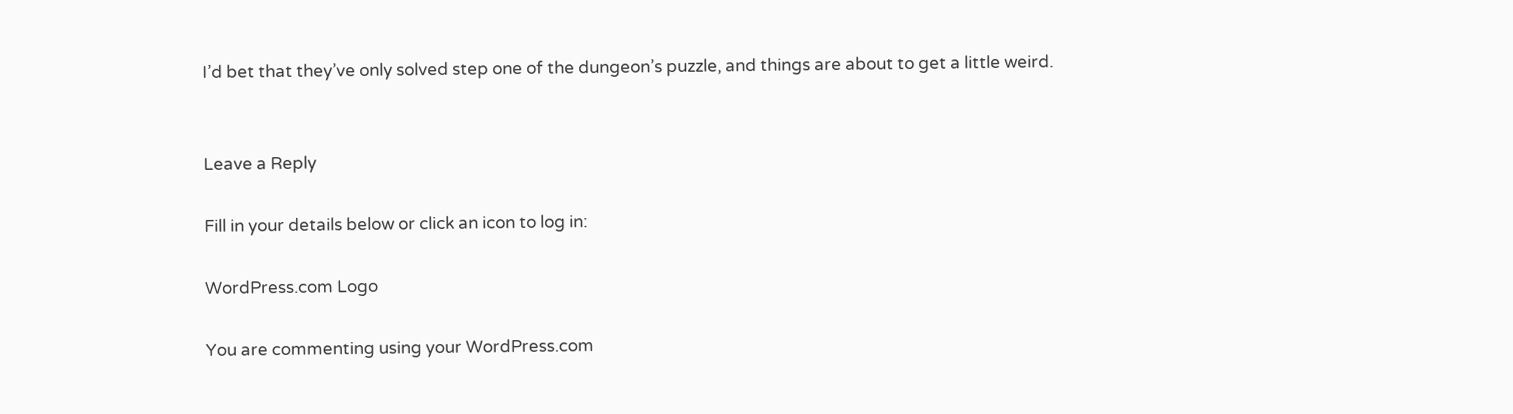I’d bet that they’ve only solved step one of the dungeon’s puzzle, and things are about to get a little weird.


Leave a Reply

Fill in your details below or click an icon to log in:

WordPress.com Logo

You are commenting using your WordPress.com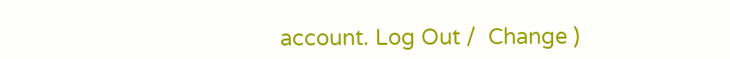account. Log Out /  Change )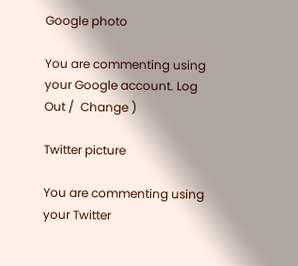Google photo

You are commenting using your Google account. Log Out /  Change )

Twitter picture

You are commenting using your Twitter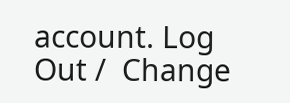account. Log Out /  Change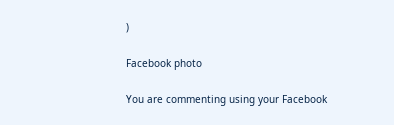)

Facebook photo

You are commenting using your Facebook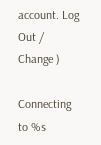account. Log Out /  Change )

Connecting to %s